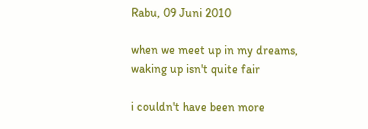Rabu, 09 Juni 2010

when we meet up in my dreams, waking up isn't quite fair

i couldn't have been more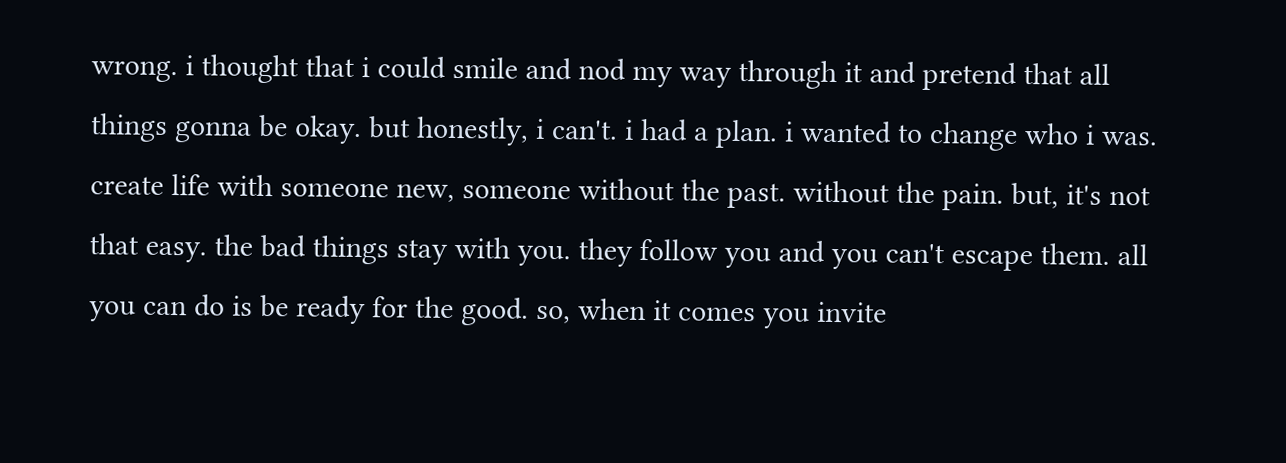wrong. i thought that i could smile and nod my way through it and pretend that all things gonna be okay. but honestly, i can't. i had a plan. i wanted to change who i was. create life with someone new, someone without the past. without the pain. but, it's not that easy. the bad things stay with you. they follow you and you can't escape them. all you can do is be ready for the good. so, when it comes you invite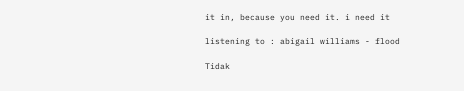it in, because you need it. i need it

listening to : abigail williams - flood

Tidak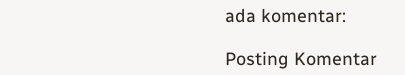ada komentar:

Posting Komentar